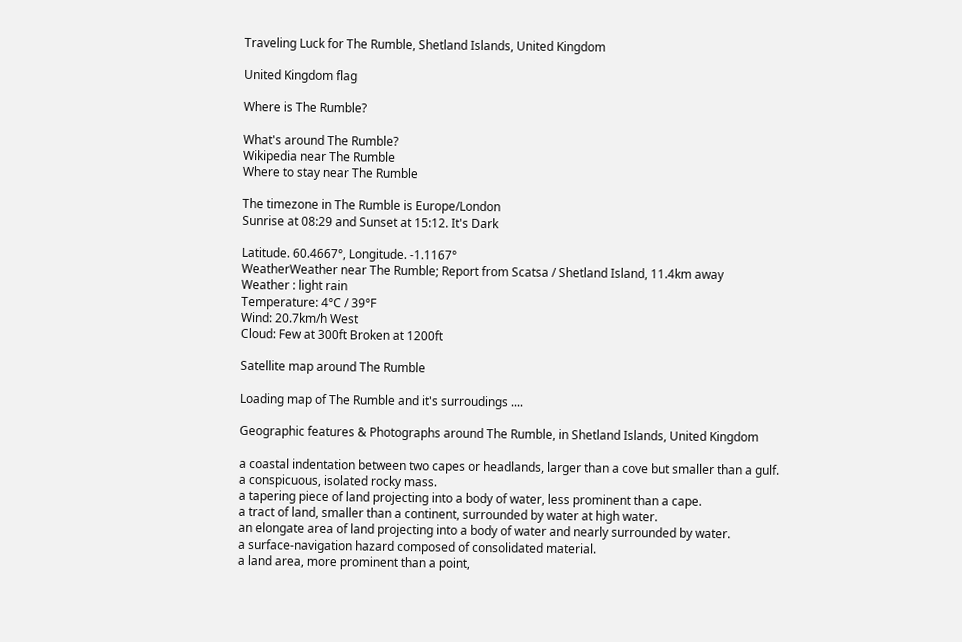Traveling Luck for The Rumble, Shetland Islands, United Kingdom

United Kingdom flag

Where is The Rumble?

What's around The Rumble?
Wikipedia near The Rumble
Where to stay near The Rumble

The timezone in The Rumble is Europe/London
Sunrise at 08:29 and Sunset at 15:12. It's Dark

Latitude. 60.4667°, Longitude. -1.1167°
WeatherWeather near The Rumble; Report from Scatsa / Shetland Island, 11.4km away
Weather : light rain
Temperature: 4°C / 39°F
Wind: 20.7km/h West
Cloud: Few at 300ft Broken at 1200ft

Satellite map around The Rumble

Loading map of The Rumble and it's surroudings ....

Geographic features & Photographs around The Rumble, in Shetland Islands, United Kingdom

a coastal indentation between two capes or headlands, larger than a cove but smaller than a gulf.
a conspicuous, isolated rocky mass.
a tapering piece of land projecting into a body of water, less prominent than a cape.
a tract of land, smaller than a continent, surrounded by water at high water.
an elongate area of land projecting into a body of water and nearly surrounded by water.
a surface-navigation hazard composed of consolidated material.
a land area, more prominent than a point,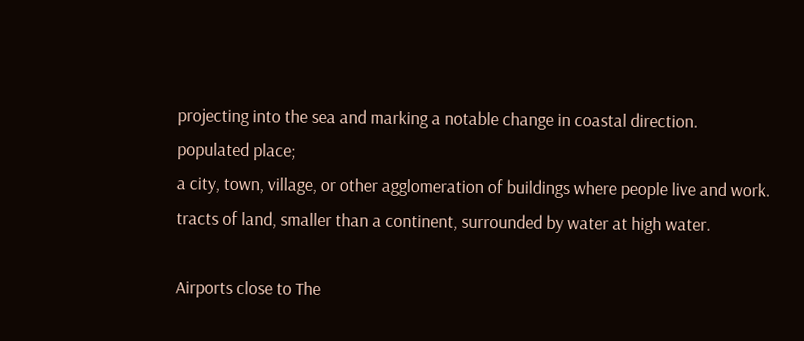projecting into the sea and marking a notable change in coastal direction.
populated place;
a city, town, village, or other agglomeration of buildings where people live and work.
tracts of land, smaller than a continent, surrounded by water at high water.

Airports close to The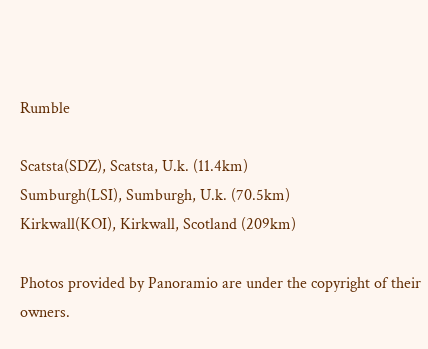Rumble

Scatsta(SDZ), Scatsta, U.k. (11.4km)
Sumburgh(LSI), Sumburgh, U.k. (70.5km)
Kirkwall(KOI), Kirkwall, Scotland (209km)

Photos provided by Panoramio are under the copyright of their owners.